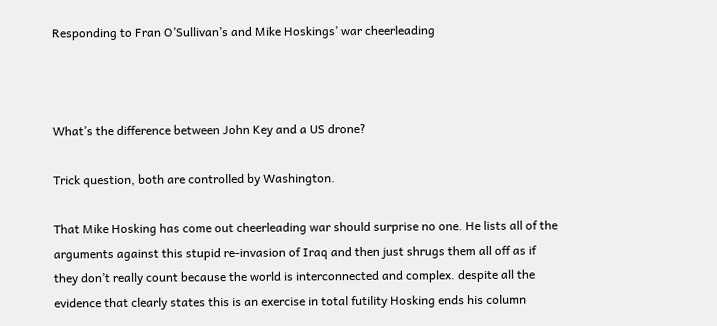Responding to Fran O’Sullivan’s and Mike Hoskings’ war cheerleading



What’s the difference between John Key and a US drone?

Trick question, both are controlled by Washington.

That Mike Hosking has come out cheerleading war should surprise no one. He lists all of the arguments against this stupid re-invasion of Iraq and then just shrugs them all off as if they don’t really count because the world is interconnected and complex. despite all the evidence that clearly states this is an exercise in total futility Hosking ends his column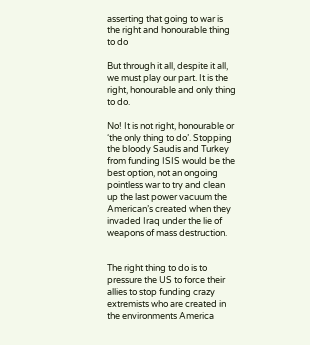asserting that going to war is the right and honourable thing to do

But through it all, despite it all, we must play our part. It is the right, honourable and only thing to do.

No! It is not right, honourable or ‘the only thing to do’. Stopping the bloody Saudis and Turkey from funding ISIS would be the best option, not an ongoing pointless war to try and clean up the last power vacuum the American’s created when they invaded Iraq under the lie of weapons of mass destruction.


The right thing to do is to pressure the US to force their allies to stop funding crazy extremists who are created in the environments America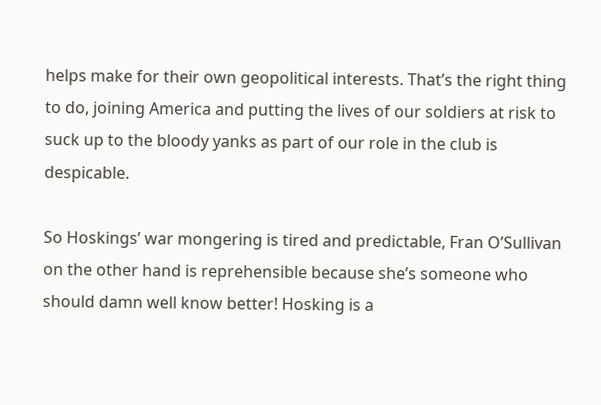helps make for their own geopolitical interests. That’s the right thing to do, joining America and putting the lives of our soldiers at risk to suck up to the bloody yanks as part of our role in the club is despicable.

So Hoskings’ war mongering is tired and predictable, Fran O’Sullivan on the other hand is reprehensible because she’s someone who should damn well know better! Hosking is a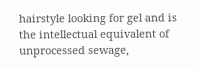hairstyle looking for gel and is the intellectual equivalent of  unprocessed sewage,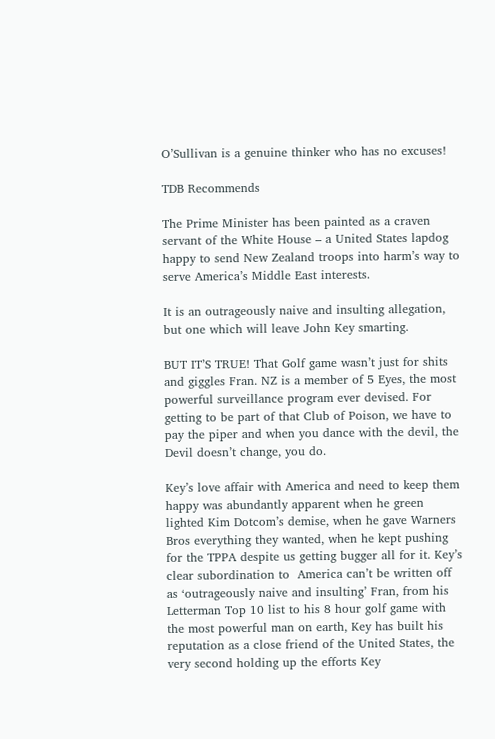O’Sullivan is a genuine thinker who has no excuses!

TDB Recommends

The Prime Minister has been painted as a craven servant of the White House – a United States lapdog happy to send New Zealand troops into harm’s way to serve America’s Middle East interests.

It is an outrageously naive and insulting allegation, but one which will leave John Key smarting.

BUT IT’S TRUE! That Golf game wasn’t just for shits and giggles Fran. NZ is a member of 5 Eyes, the most powerful surveillance program ever devised. For getting to be part of that Club of Poison, we have to pay the piper and when you dance with the devil, the Devil doesn’t change, you do.

Key’s love affair with America and need to keep them happy was abundantly apparent when he green lighted Kim Dotcom’s demise, when he gave Warners Bros everything they wanted, when he kept pushing for the TPPA despite us getting bugger all for it. Key’s clear subordination to  America can’t be written off as ‘outrageously naive and insulting’ Fran, from his Letterman Top 10 list to his 8 hour golf game with the most powerful man on earth, Key has built his reputation as a close friend of the United States, the very second holding up the efforts Key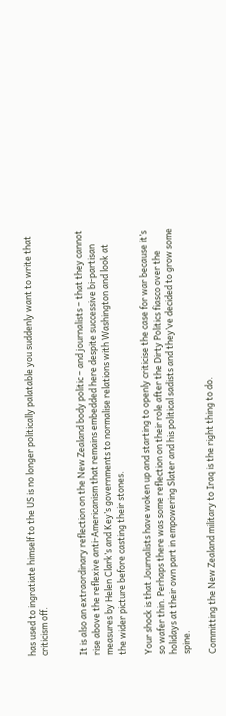has used to ingratiate himself to the US is no longer politically palatable you suddenly want to write that criticism off.


It is also an extraordinary reflection on the New Zealand body politic – and journalists – that they cannot rise above the reflexive anti-Americanism that remains embedded here despite successive bi-partisan measures by Helen Clark’s and Key’s governments to normalise relations with Washington and look at the wider picture before casting their stones.

Your shock is that Journalists have woken up and starting to openly criticise the case for war because it’s so wafer thin. Perhaps there was some reflection on their role after the Dirty Politics fiasco over the holidays at their own part in empowering Slater and his political sadists and they’ve decided to grow some spine.

Committing the New Zealand military to Iraq is the right thing to do.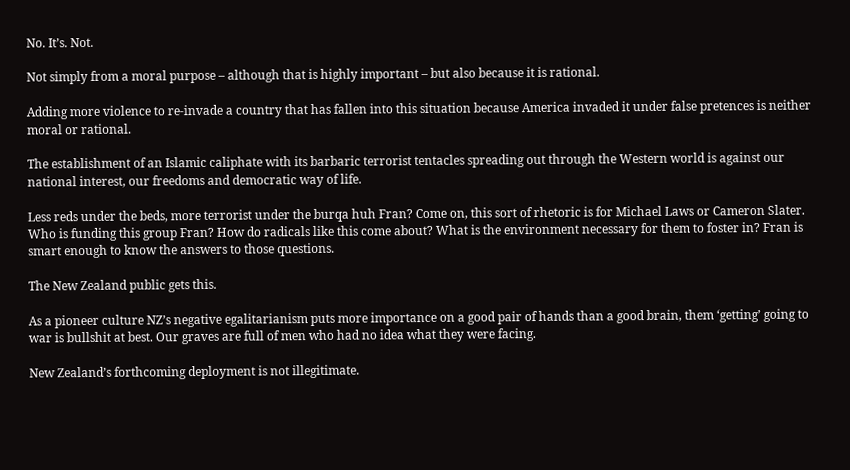No. It’s. Not.

Not simply from a moral purpose – although that is highly important – but also because it is rational.

Adding more violence to re-invade a country that has fallen into this situation because America invaded it under false pretences is neither moral or rational.

The establishment of an Islamic caliphate with its barbaric terrorist tentacles spreading out through the Western world is against our national interest, our freedoms and democratic way of life.

Less reds under the beds, more terrorist under the burqa huh Fran? Come on, this sort of rhetoric is for Michael Laws or Cameron Slater. Who is funding this group Fran? How do radicals like this come about? What is the environment necessary for them to foster in? Fran is smart enough to know the answers to those questions.

The New Zealand public gets this.

As a pioneer culture NZ’s negative egalitarianism puts more importance on a good pair of hands than a good brain, them ‘getting’ going to war is bullshit at best. Our graves are full of men who had no idea what they were facing.

New Zealand’s forthcoming deployment is not illegitimate.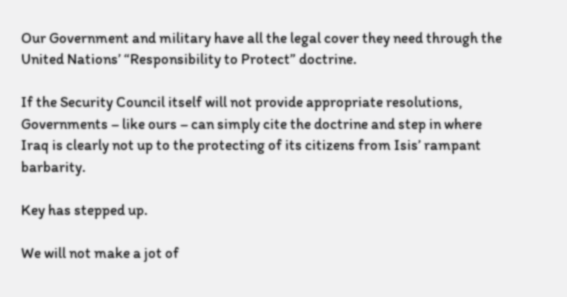Our Government and military have all the legal cover they need through the United Nations’ “Responsibility to Protect” doctrine.

If the Security Council itself will not provide appropriate resolutions, Governments – like ours – can simply cite the doctrine and step in where Iraq is clearly not up to the protecting of its citizens from Isis’ rampant barbarity.

Key has stepped up.

We will not make a jot of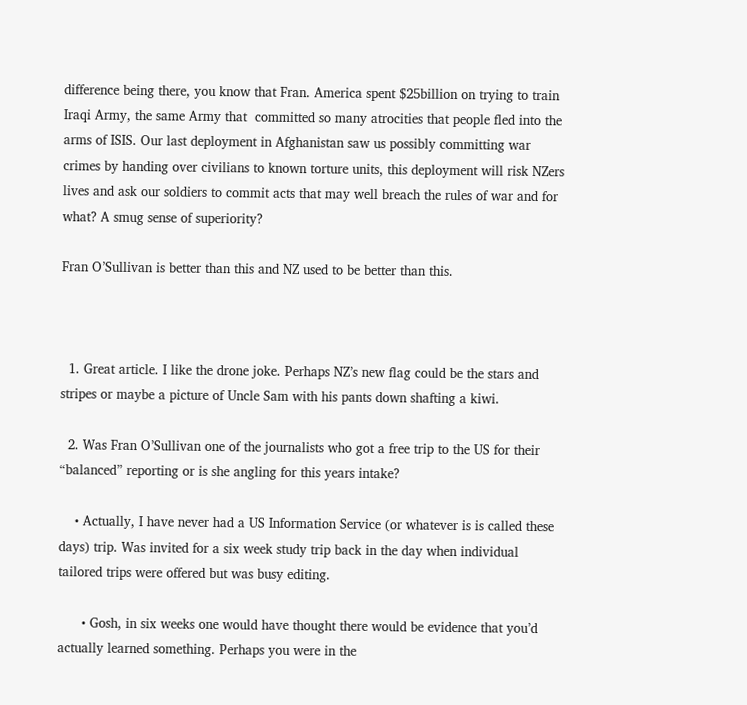difference being there, you know that Fran. America spent $25billion on trying to train Iraqi Army, the same Army that  committed so many atrocities that people fled into the arms of ISIS. Our last deployment in Afghanistan saw us possibly committing war crimes by handing over civilians to known torture units, this deployment will risk NZers lives and ask our soldiers to commit acts that may well breach the rules of war and for what? A smug sense of superiority?

Fran O’Sullivan is better than this and NZ used to be better than this.



  1. Great article. I like the drone joke. Perhaps NZ’s new flag could be the stars and stripes or maybe a picture of Uncle Sam with his pants down shafting a kiwi.

  2. Was Fran O’Sullivan one of the journalists who got a free trip to the US for their “balanced” reporting or is she angling for this years intake?

    • Actually, I have never had a US Information Service (or whatever is is called these days) trip. Was invited for a six week study trip back in the day when individual tailored trips were offered but was busy editing.

      • Gosh, in six weeks one would have thought there would be evidence that you’d actually learned something. Perhaps you were in the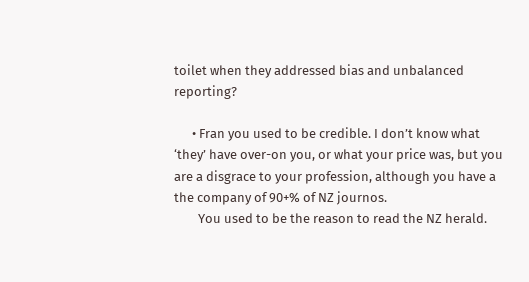toilet when they addressed bias and unbalanced reporting?

      • Fran you used to be credible. I don’t know what ‘they’ have over-on you, or what your price was, but you are a disgrace to your profession, although you have a the company of 90+% of NZ journos.
        You used to be the reason to read the NZ herald.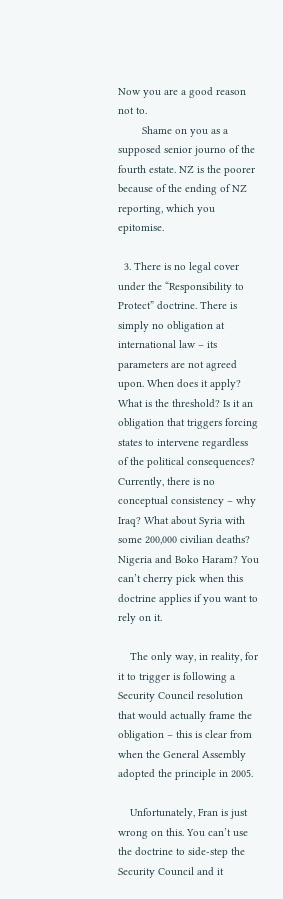Now you are a good reason not to.
        Shame on you as a supposed senior journo of the fourth estate. NZ is the poorer because of the ending of NZ reporting, which you epitomise.

  3. There is no legal cover under the “Responsibility to Protect” doctrine. There is simply no obligation at international law – its parameters are not agreed upon. When does it apply? What is the threshold? Is it an obligation that triggers forcing states to intervene regardless of the political consequences? Currently, there is no conceptual consistency – why Iraq? What about Syria with some 200,000 civilian deaths? Nigeria and Boko Haram? You can’t cherry pick when this doctrine applies if you want to rely on it.

    The only way, in reality, for it to trigger is following a Security Council resolution that would actually frame the obligation – this is clear from when the General Assembly adopted the principle in 2005.

    Unfortunately, Fran is just wrong on this. You can’t use the doctrine to side-step the Security Council and it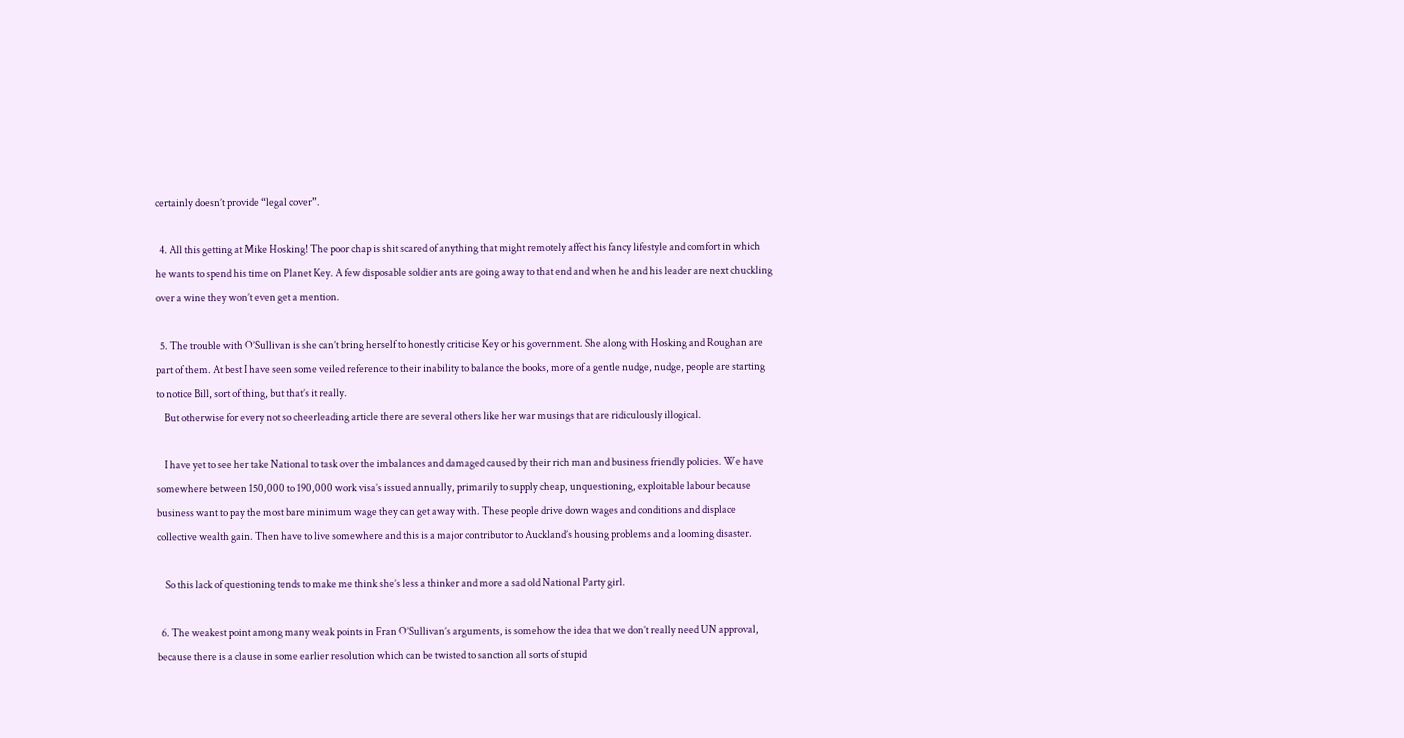certainly doesn’t provide “legal cover”.

  4. All this getting at Mike Hosking! The poor chap is shit scared of anything that might remotely affect his fancy lifestyle and comfort in which he wants to spend his time on Planet Key. A few disposable soldier ants are going away to that end and when he and his leader are next chuckling over a wine they won’t even get a mention.

  5. The trouble with O’Sullivan is she can’t bring herself to honestly criticise Key or his government. She along with Hosking and Roughan are part of them. At best I have seen some veiled reference to their inability to balance the books, more of a gentle nudge, nudge, people are starting to notice Bill, sort of thing, but that’s it really.
    But otherwise for every not so cheerleading article there are several others like her war musings that are ridiculously illogical.

    I have yet to see her take National to task over the imbalances and damaged caused by their rich man and business friendly policies. We have somewhere between 150,000 to 190,000 work visa’s issued annually, primarily to supply cheap, unquestioning, exploitable labour because business want to pay the most bare minimum wage they can get away with. These people drive down wages and conditions and displace collective wealth gain. Then have to live somewhere and this is a major contributor to Auckland’s housing problems and a looming disaster.

    So this lack of questioning tends to make me think she’s less a thinker and more a sad old National Party girl.

  6. The weakest point among many weak points in Fran O’Sullivan’s arguments, is somehow the idea that we don’t really need UN approval, because there is a clause in some earlier resolution which can be twisted to sanction all sorts of stupid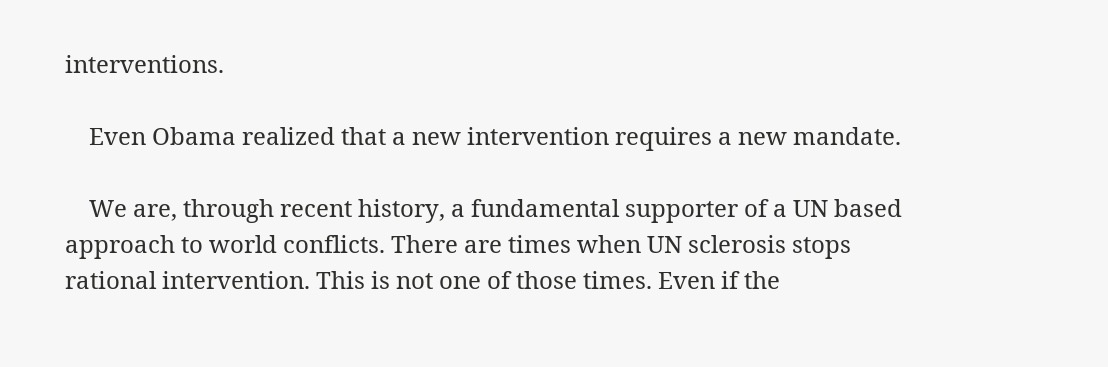interventions.

    Even Obama realized that a new intervention requires a new mandate.

    We are, through recent history, a fundamental supporter of a UN based approach to world conflicts. There are times when UN sclerosis stops rational intervention. This is not one of those times. Even if the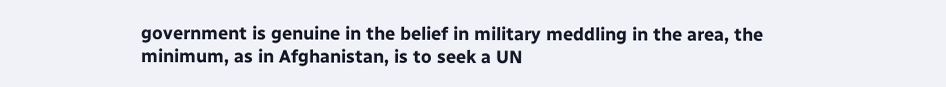government is genuine in the belief in military meddling in the area, the minimum, as in Afghanistan, is to seek a UN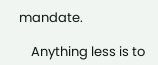mandate.

    Anything less is to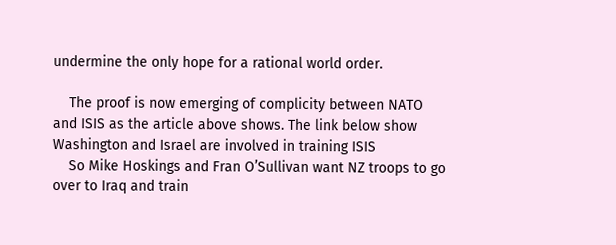undermine the only hope for a rational world order.

    The proof is now emerging of complicity between NATO and ISIS as the article above shows. The link below show Washington and Israel are involved in training ISIS
    So Mike Hoskings and Fran O’Sullivan want NZ troops to go over to Iraq and train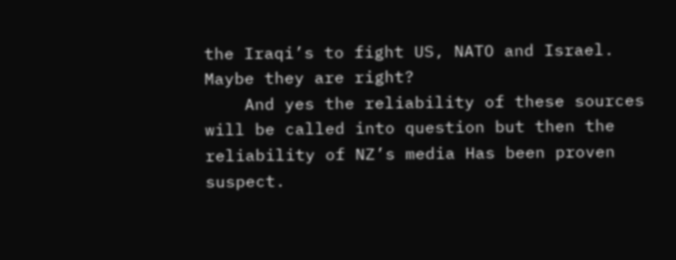the Iraqi’s to fight US, NATO and Israel. Maybe they are right?
    And yes the reliability of these sources will be called into question but then the reliability of NZ’s media Has been proven suspect.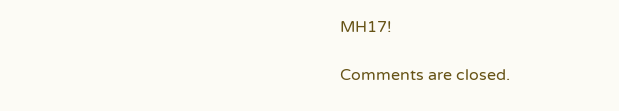MH17!

Comments are closed.